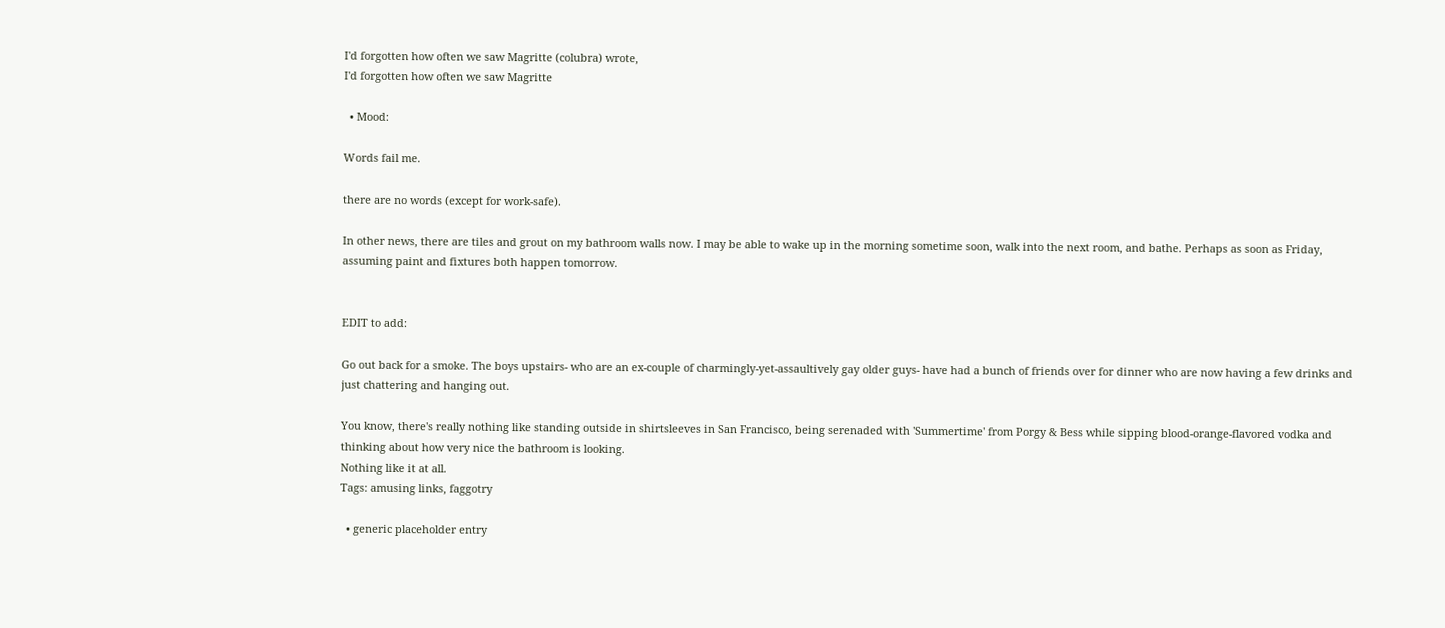I'd forgotten how often we saw Magritte (colubra) wrote,
I'd forgotten how often we saw Magritte

  • Mood:

Words fail me.

there are no words (except for work-safe).

In other news, there are tiles and grout on my bathroom walls now. I may be able to wake up in the morning sometime soon, walk into the next room, and bathe. Perhaps as soon as Friday, assuming paint and fixtures both happen tomorrow.


EDIT to add:

Go out back for a smoke. The boys upstairs- who are an ex-couple of charmingly-yet-assaultively gay older guys- have had a bunch of friends over for dinner who are now having a few drinks and just chattering and hanging out.

You know, there's really nothing like standing outside in shirtsleeves in San Francisco, being serenaded with 'Summertime' from Porgy & Bess while sipping blood-orange-flavored vodka and thinking about how very nice the bathroom is looking.
Nothing like it at all.
Tags: amusing links, faggotry

  • generic placeholder entry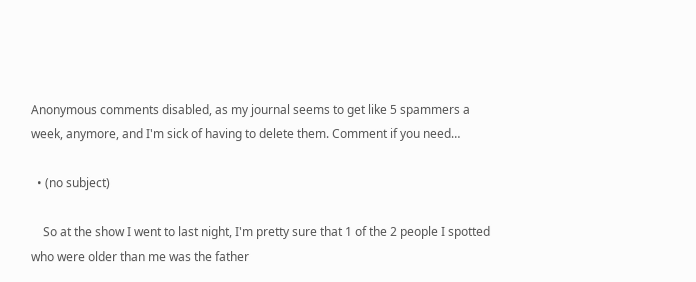Anonymous comments disabled, as my journal seems to get like 5 spammers a week, anymore, and I'm sick of having to delete them. Comment if you need…

  • (no subject)

    So at the show I went to last night, I'm pretty sure that 1 of the 2 people I spotted who were older than me was the father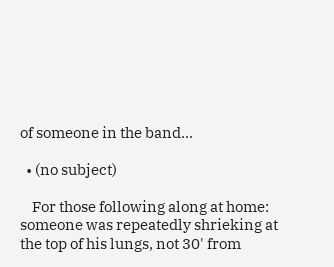of someone in the band…

  • (no subject)

    For those following along at home: someone was repeatedly shrieking at the top of his lungs, not 30' from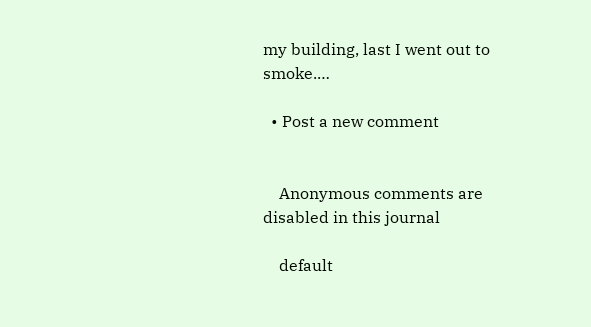my building, last I went out to smoke.…

  • Post a new comment


    Anonymous comments are disabled in this journal

    default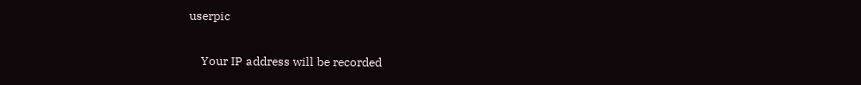userpic

    Your IP address will be recorded